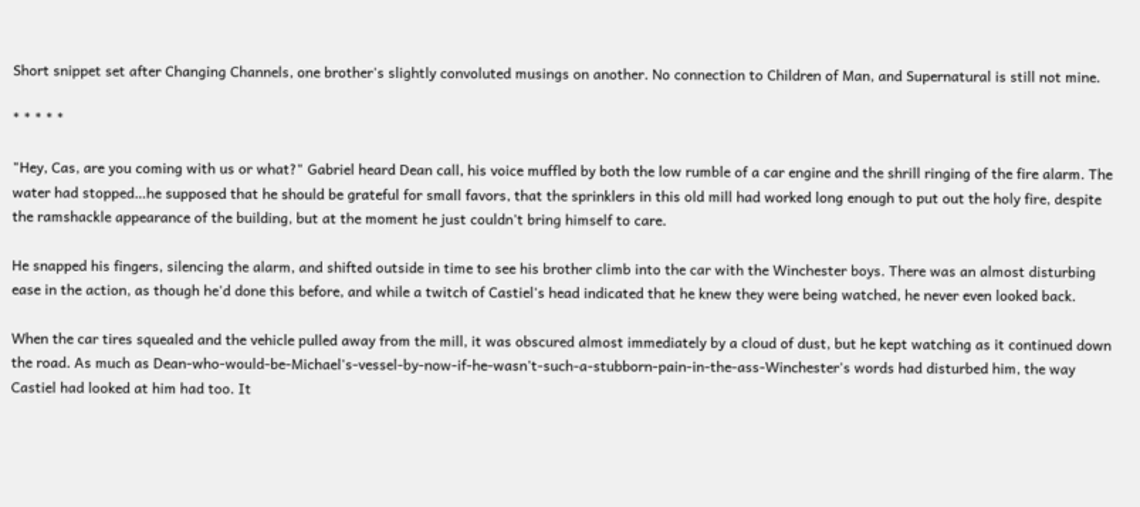Short snippet set after Changing Channels, one brother's slightly convoluted musings on another. No connection to Children of Man, and Supernatural is still not mine.

* * * * *

"Hey, Cas, are you coming with us or what?" Gabriel heard Dean call, his voice muffled by both the low rumble of a car engine and the shrill ringing of the fire alarm. The water had stopped…he supposed that he should be grateful for small favors, that the sprinklers in this old mill had worked long enough to put out the holy fire, despite the ramshackle appearance of the building, but at the moment he just couldn't bring himself to care.

He snapped his fingers, silencing the alarm, and shifted outside in time to see his brother climb into the car with the Winchester boys. There was an almost disturbing ease in the action, as though he'd done this before, and while a twitch of Castiel's head indicated that he knew they were being watched, he never even looked back.

When the car tires squealed and the vehicle pulled away from the mill, it was obscured almost immediately by a cloud of dust, but he kept watching as it continued down the road. As much as Dean-who-would-be-Michael's-vessel-by-now-if-he-wasn't-such-a-stubborn-pain-in-the-ass-Winchester's words had disturbed him, the way Castiel had looked at him had too. It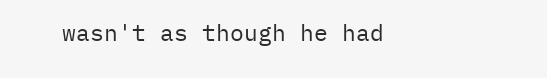wasn't as though he had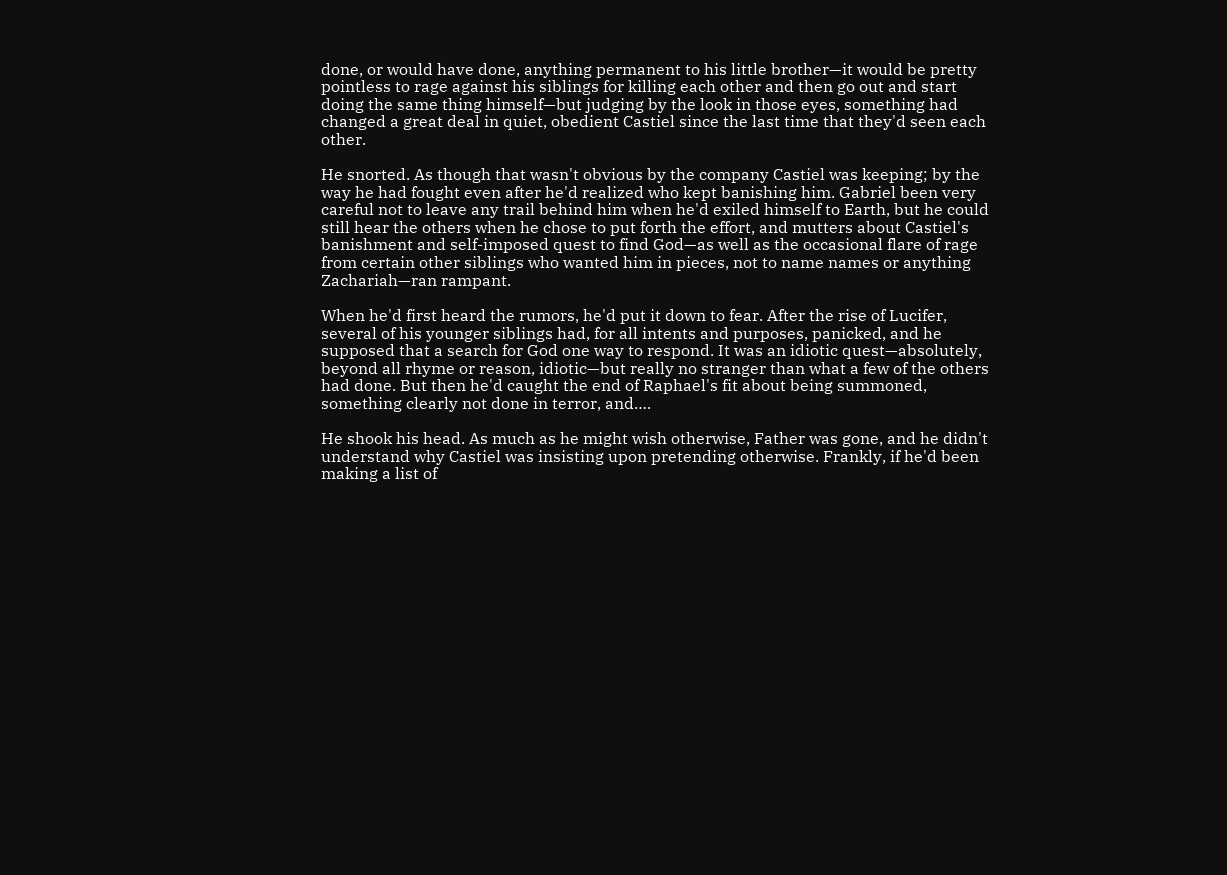done, or would have done, anything permanent to his little brother—it would be pretty pointless to rage against his siblings for killing each other and then go out and start doing the same thing himself—but judging by the look in those eyes, something had changed a great deal in quiet, obedient Castiel since the last time that they'd seen each other.

He snorted. As though that wasn't obvious by the company Castiel was keeping; by the way he had fought even after he'd realized who kept banishing him. Gabriel been very careful not to leave any trail behind him when he'd exiled himself to Earth, but he could still hear the others when he chose to put forth the effort, and mutters about Castiel's banishment and self-imposed quest to find God—as well as the occasional flare of rage from certain other siblings who wanted him in pieces, not to name names or anything Zachariah—ran rampant.

When he'd first heard the rumors, he'd put it down to fear. After the rise of Lucifer, several of his younger siblings had, for all intents and purposes, panicked, and he supposed that a search for God one way to respond. It was an idiotic quest—absolutely, beyond all rhyme or reason, idiotic—but really no stranger than what a few of the others had done. But then he'd caught the end of Raphael's fit about being summoned, something clearly not done in terror, and….

He shook his head. As much as he might wish otherwise, Father was gone, and he didn't understand why Castiel was insisting upon pretending otherwise. Frankly, if he'd been making a list of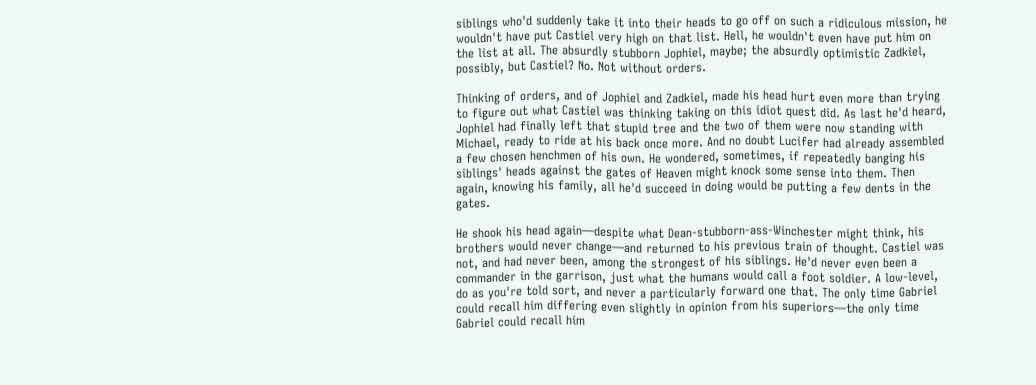siblings who'd suddenly take it into their heads to go off on such a ridiculous mission, he wouldn't have put Castiel very high on that list. Hell, he wouldn't even have put him on the list at all. The absurdly stubborn Jophiel, maybe; the absurdly optimistic Zadkiel, possibly, but Castiel? No. Not without orders.

Thinking of orders, and of Jophiel and Zadkiel, made his head hurt even more than trying to figure out what Castiel was thinking taking on this idiot quest did. As last he'd heard, Jophiel had finally left that stupid tree and the two of them were now standing with Michael, ready to ride at his back once more. And no doubt Lucifer had already assembled a few chosen henchmen of his own. He wondered, sometimes, if repeatedly banging his siblings' heads against the gates of Heaven might knock some sense into them. Then again, knowing his family, all he'd succeed in doing would be putting a few dents in the gates.

He shook his head again—despite what Dean-stubborn-ass-Winchester might think, his brothers would never change—and returned to his previous train of thought. Castiel was not, and had never been, among the strongest of his siblings. He'd never even been a commander in the garrison, just what the humans would call a foot soldier. A low-level, do as you're told sort, and never a particularly forward one that. The only time Gabriel could recall him differing even slightly in opinion from his superiors—the only time Gabriel could recall him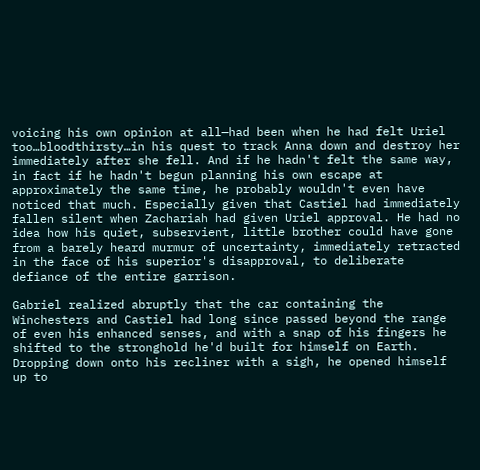voicing his own opinion at all—had been when he had felt Uriel too…bloodthirsty…in his quest to track Anna down and destroy her immediately after she fell. And if he hadn't felt the same way, in fact if he hadn't begun planning his own escape at approximately the same time, he probably wouldn't even have noticed that much. Especially given that Castiel had immediately fallen silent when Zachariah had given Uriel approval. He had no idea how his quiet, subservient, little brother could have gone from a barely heard murmur of uncertainty, immediately retracted in the face of his superior's disapproval, to deliberate defiance of the entire garrison.

Gabriel realized abruptly that the car containing the Winchesters and Castiel had long since passed beyond the range of even his enhanced senses, and with a snap of his fingers he shifted to the stronghold he'd built for himself on Earth. Dropping down onto his recliner with a sigh, he opened himself up to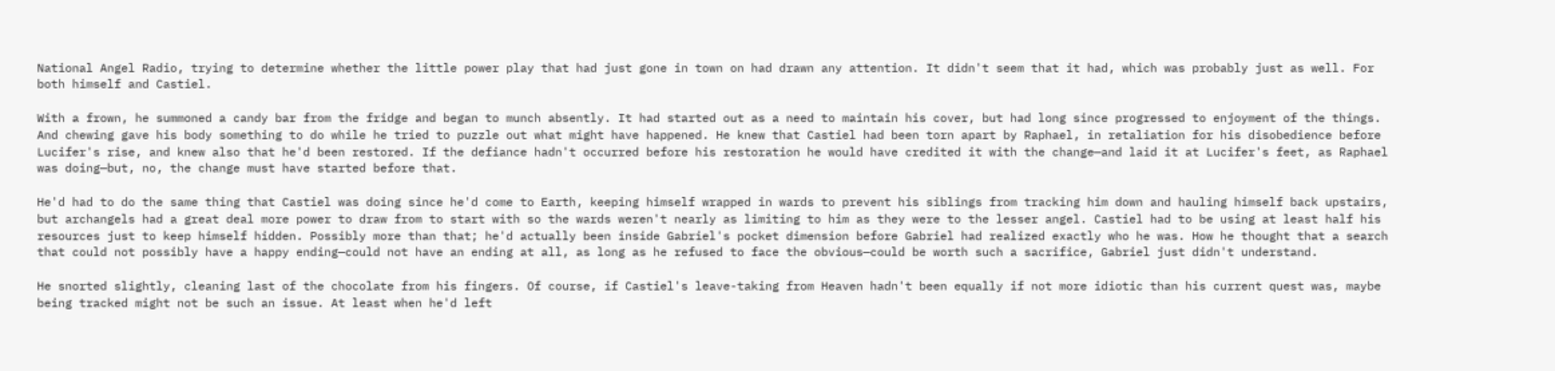National Angel Radio, trying to determine whether the little power play that had just gone in town on had drawn any attention. It didn't seem that it had, which was probably just as well. For both himself and Castiel.

With a frown, he summoned a candy bar from the fridge and began to munch absently. It had started out as a need to maintain his cover, but had long since progressed to enjoyment of the things. And chewing gave his body something to do while he tried to puzzle out what might have happened. He knew that Castiel had been torn apart by Raphael, in retaliation for his disobedience before Lucifer's rise, and knew also that he'd been restored. If the defiance hadn't occurred before his restoration he would have credited it with the change—and laid it at Lucifer's feet, as Raphael was doing—but, no, the change must have started before that.

He'd had to do the same thing that Castiel was doing since he'd come to Earth, keeping himself wrapped in wards to prevent his siblings from tracking him down and hauling himself back upstairs, but archangels had a great deal more power to draw from to start with so the wards weren't nearly as limiting to him as they were to the lesser angel. Castiel had to be using at least half his resources just to keep himself hidden. Possibly more than that; he'd actually been inside Gabriel's pocket dimension before Gabriel had realized exactly who he was. How he thought that a search that could not possibly have a happy ending—could not have an ending at all, as long as he refused to face the obvious—could be worth such a sacrifice, Gabriel just didn't understand.

He snorted slightly, cleaning last of the chocolate from his fingers. Of course, if Castiel's leave-taking from Heaven hadn't been equally if not more idiotic than his current quest was, maybe being tracked might not be such an issue. At least when he'd left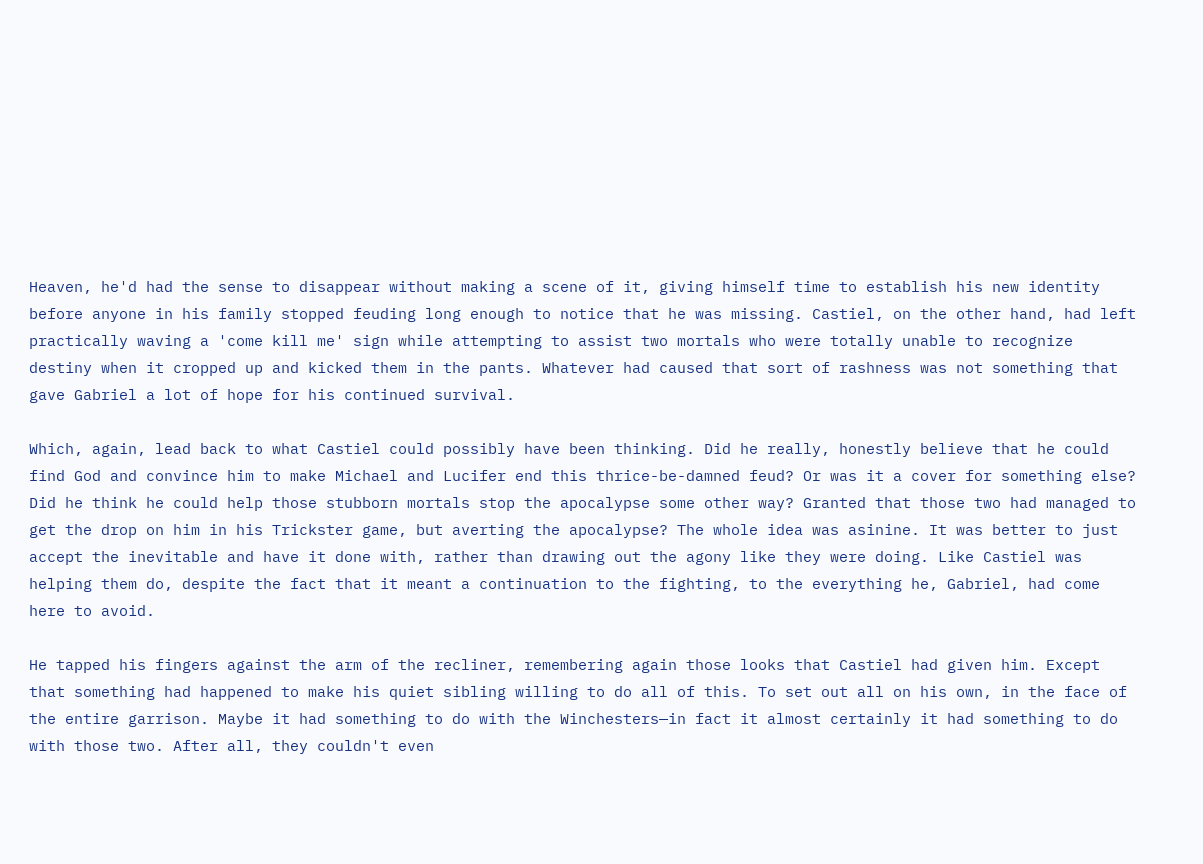Heaven, he'd had the sense to disappear without making a scene of it, giving himself time to establish his new identity before anyone in his family stopped feuding long enough to notice that he was missing. Castiel, on the other hand, had left practically waving a 'come kill me' sign while attempting to assist two mortals who were totally unable to recognize destiny when it cropped up and kicked them in the pants. Whatever had caused that sort of rashness was not something that gave Gabriel a lot of hope for his continued survival.

Which, again, lead back to what Castiel could possibly have been thinking. Did he really, honestly believe that he could find God and convince him to make Michael and Lucifer end this thrice-be-damned feud? Or was it a cover for something else? Did he think he could help those stubborn mortals stop the apocalypse some other way? Granted that those two had managed to get the drop on him in his Trickster game, but averting the apocalypse? The whole idea was asinine. It was better to just accept the inevitable and have it done with, rather than drawing out the agony like they were doing. Like Castiel was helping them do, despite the fact that it meant a continuation to the fighting, to the everything he, Gabriel, had come here to avoid.

He tapped his fingers against the arm of the recliner, remembering again those looks that Castiel had given him. Except that something had happened to make his quiet sibling willing to do all of this. To set out all on his own, in the face of the entire garrison. Maybe it had something to do with the Winchesters—in fact it almost certainly it had something to do with those two. After all, they couldn't even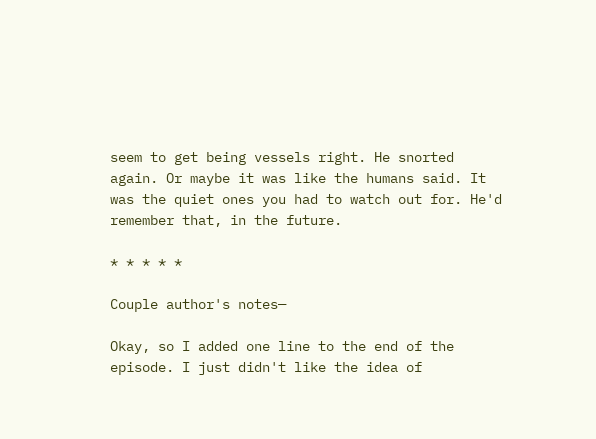seem to get being vessels right. He snorted again. Or maybe it was like the humans said. It was the quiet ones you had to watch out for. He'd remember that, in the future.

* * * * *

Couple author's notes—

Okay, so I added one line to the end of the episode. I just didn't like the idea of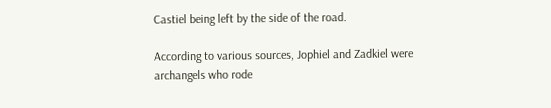Castiel being left by the side of the road.

According to various sources, Jophiel and Zadkiel were archangels who rode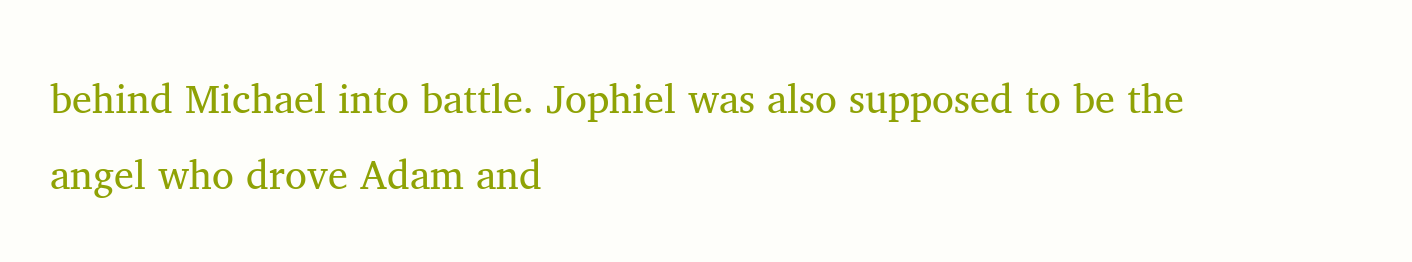behind Michael into battle. Jophiel was also supposed to be the angel who drove Adam and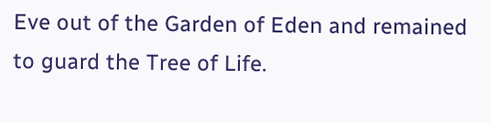Eve out of the Garden of Eden and remained to guard the Tree of Life.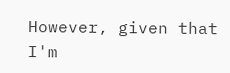However, given that I'm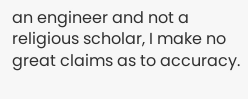an engineer and not a religious scholar, I make no great claims as to accuracy.